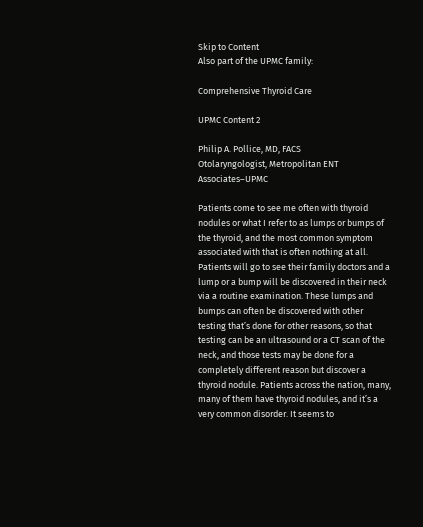Skip to Content
Also part of the UPMC family:

Comprehensive Thyroid Care

UPMC Content 2

Philip A. Pollice, MD, FACS
Otolaryngologist, Metropolitan ENT Associates–UPMC

Patients come to see me often with thyroid nodules or what I refer to as lumps or bumps of the thyroid, and the most common symptom associated with that is often nothing at all. Patients will go to see their family doctors and a lump or a bump will be discovered in their neck via a routine examination. These lumps and bumps can often be discovered with other testing that’s done for other reasons, so that testing can be an ultrasound or a CT scan of the neck, and those tests may be done for a completely different reason but discover a thyroid nodule. Patients across the nation, many, many of them have thyroid nodules, and it’s a very common disorder. It seems to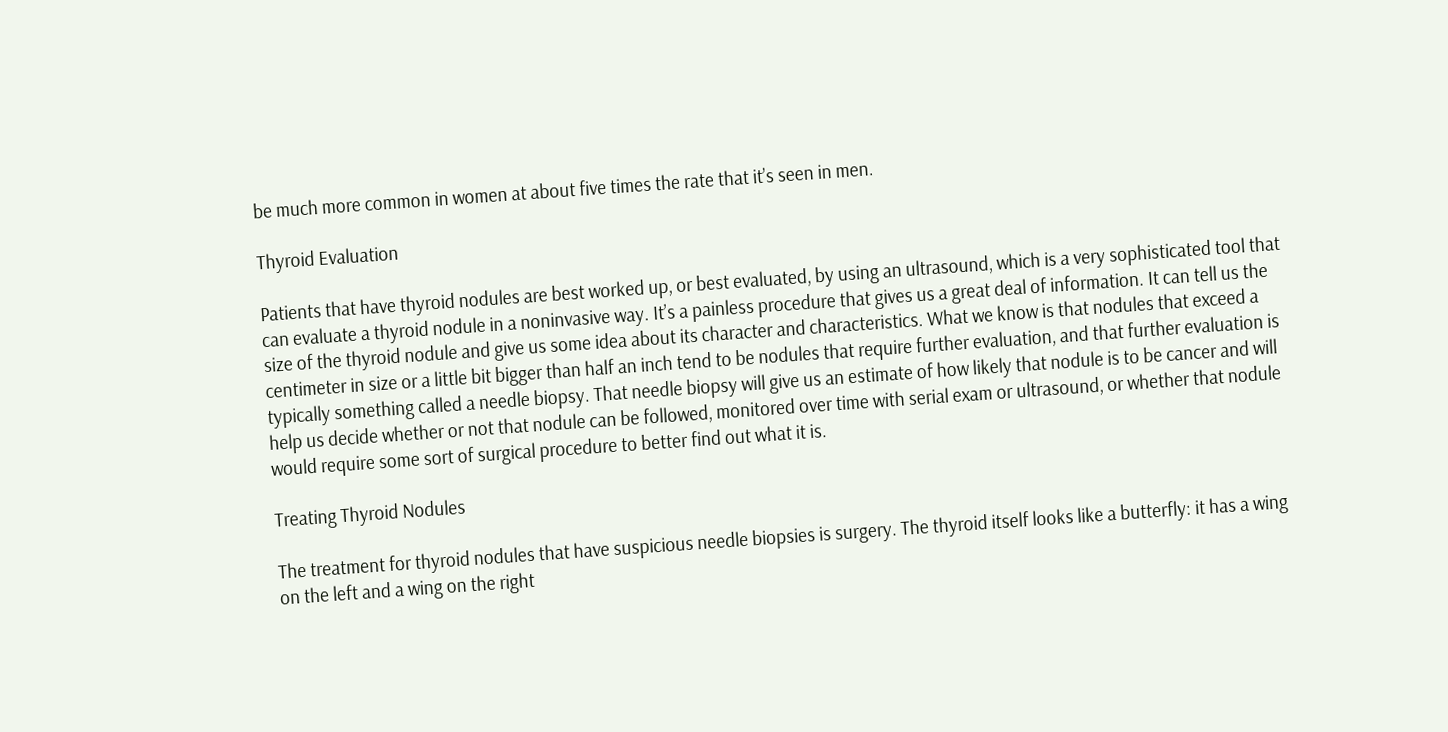be much more common in women at about five times the rate that it’s seen in men.

Thyroid Evaluation

Patients that have thyroid nodules are best worked up, or best evaluated, by using an ultrasound, which is a very sophisticated tool that can evaluate a thyroid nodule in a noninvasive way. It’s a painless procedure that gives us a great deal of information. It can tell us the size of the thyroid nodule and give us some idea about its character and characteristics. What we know is that nodules that exceed a centimeter in size or a little bit bigger than half an inch tend to be nodules that require further evaluation, and that further evaluation is typically something called a needle biopsy. That needle biopsy will give us an estimate of how likely that nodule is to be cancer and will help us decide whether or not that nodule can be followed, monitored over time with serial exam or ultrasound, or whether that nodule would require some sort of surgical procedure to better find out what it is.

Treating Thyroid Nodules

The treatment for thyroid nodules that have suspicious needle biopsies is surgery. The thyroid itself looks like a butterfly: it has a wing on the left and a wing on the right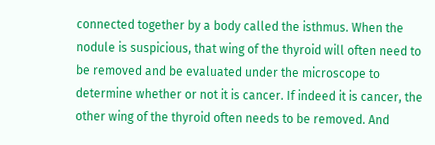connected together by a body called the isthmus. When the nodule is suspicious, that wing of the thyroid will often need to be removed and be evaluated under the microscope to determine whether or not it is cancer. If indeed it is cancer, the other wing of the thyroid often needs to be removed. And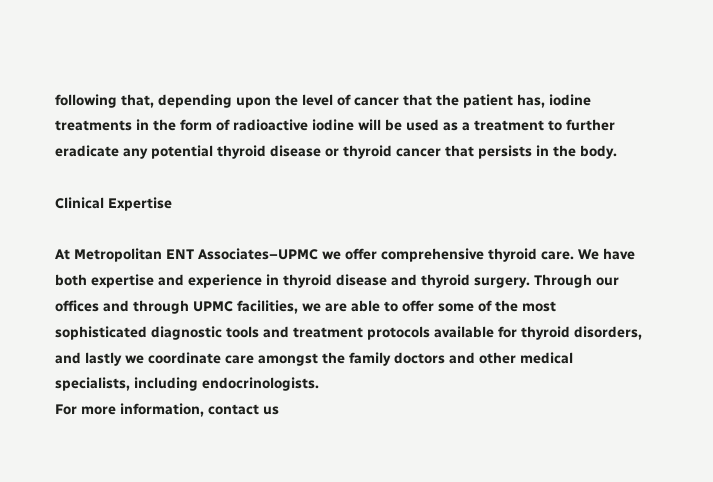following that, depending upon the level of cancer that the patient has, iodine treatments in the form of radioactive iodine will be used as a treatment to further eradicate any potential thyroid disease or thyroid cancer that persists in the body.

Clinical Expertise

At Metropolitan ENT Associates–UPMC we offer comprehensive thyroid care. We have both expertise and experience in thyroid disease and thyroid surgery. Through our offices and through UPMC facilities, we are able to offer some of the most sophisticated diagnostic tools and treatment protocols available for thyroid disorders, and lastly we coordinate care amongst the family doctors and other medical specialists, including endocrinologists.
For more information, contact us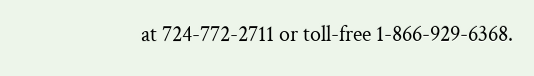at 724-772-2711 or toll-free 1-866-929-6368.